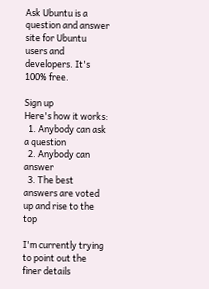Ask Ubuntu is a question and answer site for Ubuntu users and developers. It's 100% free.

Sign up
Here's how it works:
  1. Anybody can ask a question
  2. Anybody can answer
  3. The best answers are voted up and rise to the top

I'm currently trying to point out the finer details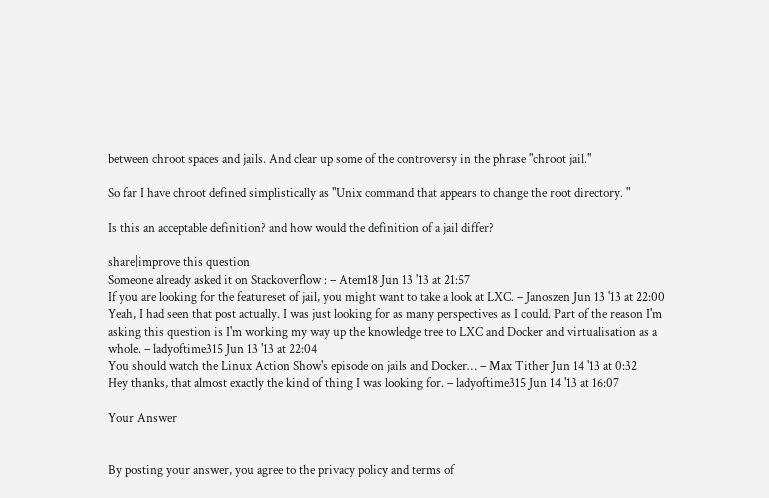between chroot spaces and jails. And clear up some of the controversy in the phrase "chroot jail."

So far I have chroot defined simplistically as "Unix command that appears to change the root directory. "

Is this an acceptable definition? and how would the definition of a jail differ?

share|improve this question
Someone already asked it on Stackoverflow : – Atem18 Jun 13 '13 at 21:57
If you are looking for the featureset of jail, you might want to take a look at LXC. – Janoszen Jun 13 '13 at 22:00
Yeah, I had seen that post actually. I was just looking for as many perspectives as I could. Part of the reason I'm asking this question is I'm working my way up the knowledge tree to LXC and Docker and virtualisation as a whole. – ladyoftime315 Jun 13 '13 at 22:04
You should watch the Linux Action Show's episode on jails and Docker… – Max Tither Jun 14 '13 at 0:32
Hey thanks, that almost exactly the kind of thing I was looking for. – ladyoftime315 Jun 14 '13 at 16:07

Your Answer


By posting your answer, you agree to the privacy policy and terms of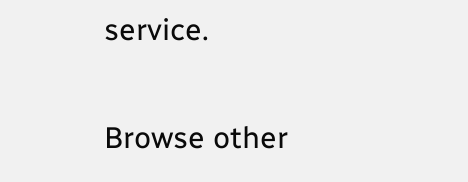service.

Browse other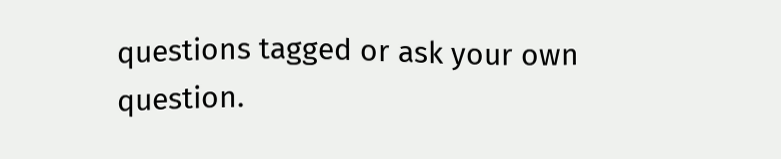questions tagged or ask your own question.